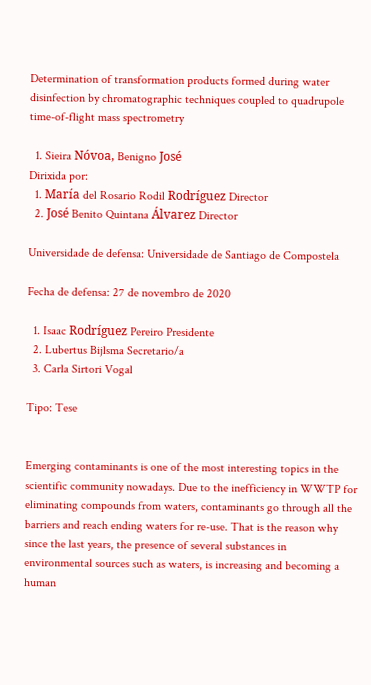Determination of transformation products formed during water disinfection by chromatographic techniques coupled to quadrupole time-of-flight mass spectrometry

  1. Sieira Nóvoa, Benigno José
Dirixida por:
  1. María del Rosario Rodil Rodríguez Director
  2. José Benito Quintana Álvarez Director

Universidade de defensa: Universidade de Santiago de Compostela

Fecha de defensa: 27 de novembro de 2020

  1. Isaac Rodríguez Pereiro Presidente
  2. Lubertus Bijlsma Secretario/a
  3. Carla Sirtori Vogal

Tipo: Tese


Emerging contaminants is one of the most interesting topics in the scientific community nowadays. Due to the inefficiency in WWTP for eliminating compounds from waters, contaminants go through all the barriers and reach ending waters for re-use. That is the reason why since the last years, the presence of several substances in environmental sources such as waters, is increasing and becoming a human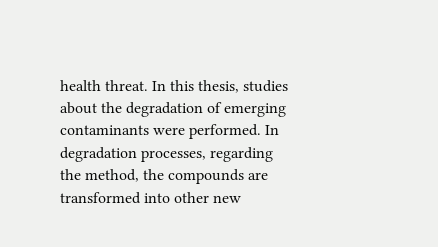health threat. In this thesis, studies about the degradation of emerging contaminants were performed. In degradation processes, regarding the method, the compounds are transformed into other new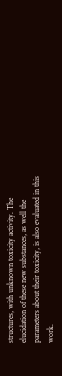structures, with unknown toxicity activity. The elucidation of these new substances, as well the parameters about their toxicity, is also evaluated in this work.